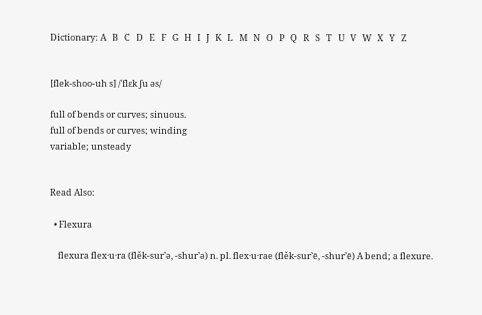Dictionary: A   B   C   D   E   F   G   H   I   J   K   L   M   N   O   P   Q   R   S   T   U   V   W   X   Y   Z


[flek-shoo-uh s] /ˈflɛk ʃu əs/

full of bends or curves; sinuous.
full of bends or curves; winding
variable; unsteady


Read Also:

  • Flexura

    flexura flex·u·ra (flěk-sur’ə, -shur’ə) n. pl. flex·u·rae (flěk-sur’ē, -shur’ē) A bend; a flexure.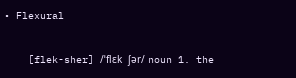• Flexural

    [flek-sher] /ˈflɛk ʃər/ noun 1. the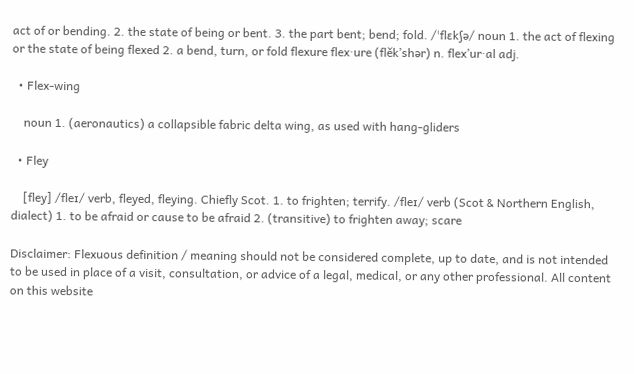act of or bending. 2. the state of being or bent. 3. the part bent; bend; fold. /ˈflɛkʃə/ noun 1. the act of flexing or the state of being flexed 2. a bend, turn, or fold flexure flex·ure (flěk’shər) n. flex’ur·al adj.

  • Flex-wing

    noun 1. (aeronautics) a collapsible fabric delta wing, as used with hang-gliders

  • Fley

    [fley] /fleɪ/ verb, fleyed, fleying. Chiefly Scot. 1. to frighten; terrify. /fleɪ/ verb (Scot & Northern English, dialect) 1. to be afraid or cause to be afraid 2. (transitive) to frighten away; scare

Disclaimer: Flexuous definition / meaning should not be considered complete, up to date, and is not intended to be used in place of a visit, consultation, or advice of a legal, medical, or any other professional. All content on this website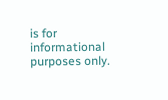is for informational purposes only.